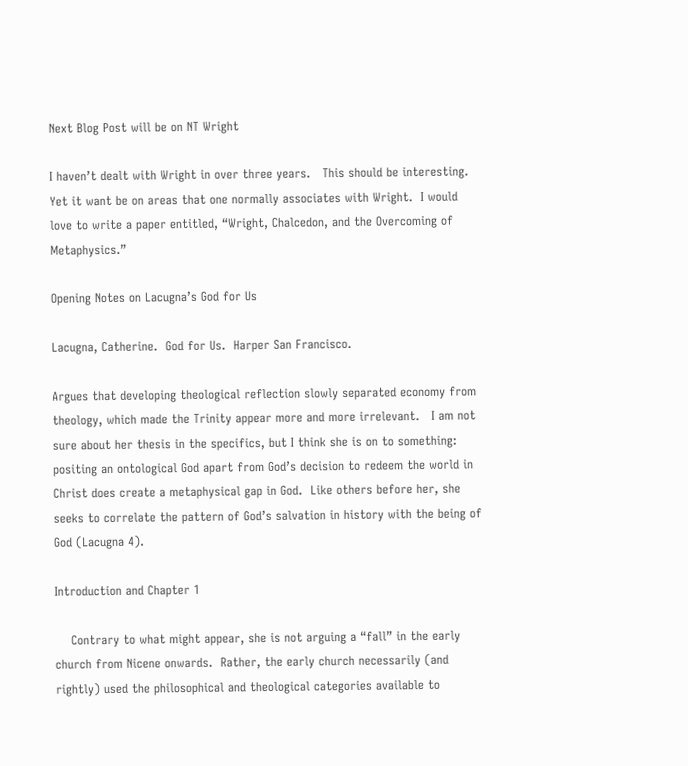Next Blog Post will be on NT Wright

I haven’t dealt with Wright in over three years.   This should be interesting.  Yet it want be on areas that one normally associates with Wright.  I would love to write a paper entitled, “Wright, Chalcedon, and the Overcoming of Metaphysics.”

Opening Notes on Lacugna’s God for Us

Lacugna, Catherine.  God for Us.  Harper San Francisco.

Argues that developing theological reflection slowly separated economy from theology, which made the Trinity appear more and more irrelevant.   I am not sure about her thesis in the specifics, but I think she is on to something:  positing an ontological God apart from God’s decision to redeem the world in Christ does create a metaphysical gap in God.  Like others before her, she seeks to correlate the pattern of God’s salvation in history with the being of God (Lacugna 4).

Introduction and Chapter 1

    Contrary to what might appear, she is not arguing a “fall” in the early church from Nicene onwards.  Rather, the early church necessarily (and rightly) used the philosophical and theological categories available to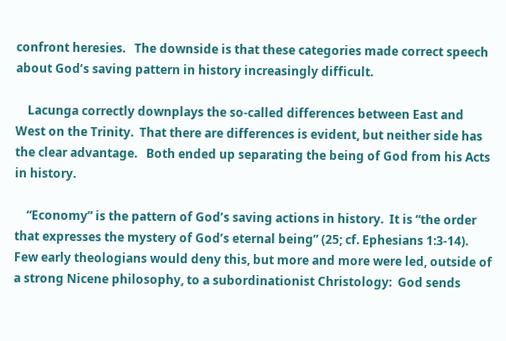confront heresies.   The downside is that these categories made correct speech about God’s saving pattern in history increasingly difficult.

    Lacunga correctly downplays the so-called differences between East and West on the Trinity.  That there are differences is evident, but neither side has the clear advantage.   Both ended up separating the being of God from his Acts in history.

    “Economy” is the pattern of God’s saving actions in history.  It is “the order that expresses the mystery of God’s eternal being” (25; cf. Ephesians 1:3-14).   Few early theologians would deny this, but more and more were led, outside of a strong Nicene philosophy, to a subordinationist Christology:  God sends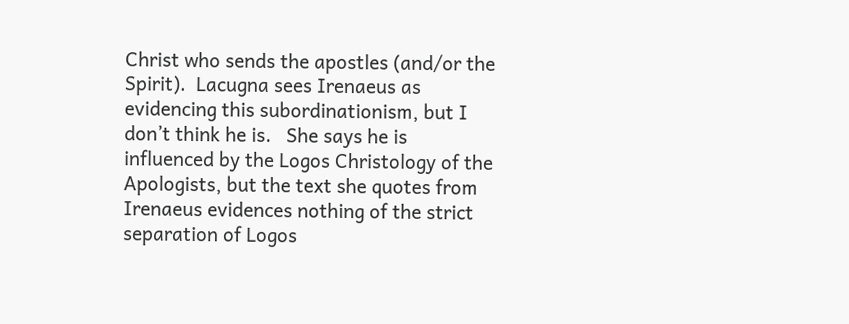Christ who sends the apostles (and/or the Spirit).  Lacugna sees Irenaeus as evidencing this subordinationism, but I don’t think he is.   She says he is influenced by the Logos Christology of the Apologists, but the text she quotes from Irenaeus evidences nothing of the strict separation of Logos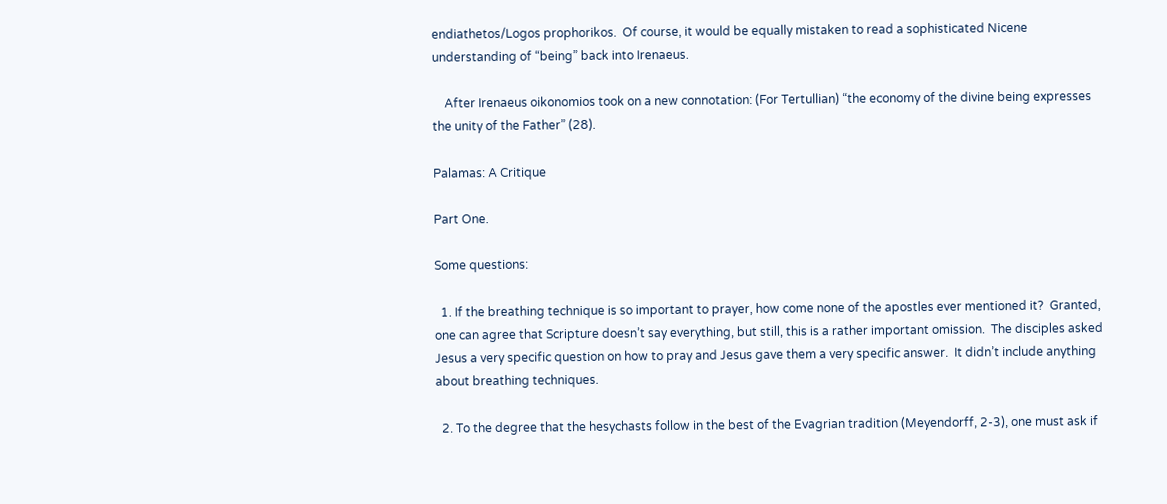endiathetos/Logos prophorikos.  Of course, it would be equally mistaken to read a sophisticated Nicene understanding of “being” back into Irenaeus.

    After Irenaeus oikonomios took on a new connotation: (For Tertullian) “the economy of the divine being expresses the unity of the Father” (28).

Palamas: A Critique

Part One.

Some questions:

  1. If the breathing technique is so important to prayer, how come none of the apostles ever mentioned it?  Granted, one can agree that Scripture doesn’t say everything, but still, this is a rather important omission.  The disciples asked Jesus a very specific question on how to pray and Jesus gave them a very specific answer.  It didn’t include anything about breathing techniques.

  2. To the degree that the hesychasts follow in the best of the Evagrian tradition (Meyendorff, 2-3), one must ask if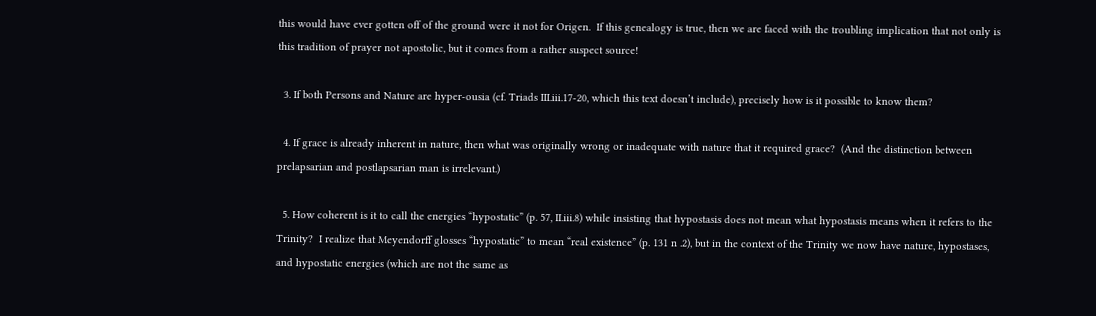this would have ever gotten off of the ground were it not for Origen.  If this genealogy is true, then we are faced with the troubling implication that not only is this tradition of prayer not apostolic, but it comes from a rather suspect source!

  3. If both Persons and Nature are hyper-ousia (cf. Triads III.iii.17-20, which this text doesn’t include), precisely how is it possible to know them?

  4. If grace is already inherent in nature, then what was originally wrong or inadequate with nature that it required grace?  (And the distinction between prelapsarian and postlapsarian man is irrelevant.)

  5. How coherent is it to call the energies “hypostatic” (p. 57, II.iii.8) while insisting that hypostasis does not mean what hypostasis means when it refers to the Trinity?  I realize that Meyendorff glosses “hypostatic” to mean “real existence” (p. 131 n .2), but in the context of the Trinity we now have nature, hypostases, and hypostatic energies (which are not the same as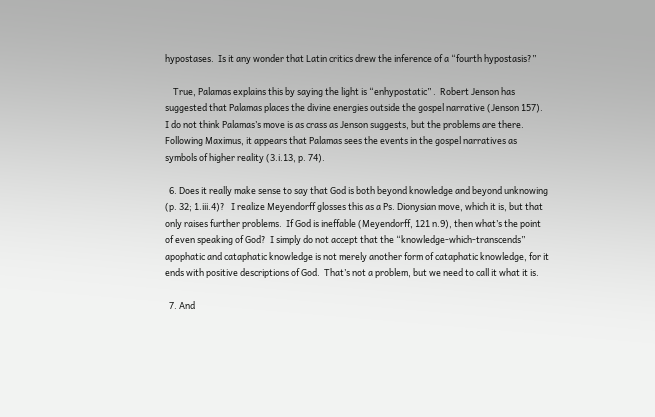hypostases.  Is it any wonder that Latin critics drew the inference of a “fourth hypostasis?”

    True, Palamas explains this by saying the light is “enhypostatic” .  Robert Jenson has suggested that Palamas places the divine energies outside the gospel narrative (Jenson 157).  I do not think Palamas’s move is as crass as Jenson suggests, but the problems are there. Following Maximus, it appears that Palamas sees the events in the gospel narratives as symbols of higher reality (3.i.13, p. 74).

  6. Does it really make sense to say that God is both beyond knowledge and beyond unknowing (p. 32; 1.iii.4)?   I realize Meyendorff glosses this as a Ps. Dionysian move, which it is, but that only raises further problems.  If God is ineffable (Meyendorff, 121 n.9), then what’s the point of even speaking of God?  I simply do not accept that the “knowledge-which-transcends” apophatic and cataphatic knowledge is not merely another form of cataphatic knowledge, for it ends with positive descriptions of God.  That’s not a problem, but we need to call it what it is.

  7. And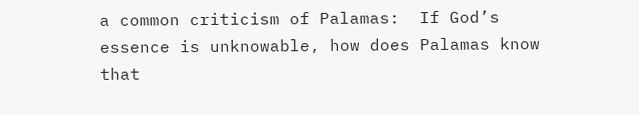a common criticism of Palamas:  If God’s essence is unknowable, how does Palamas know that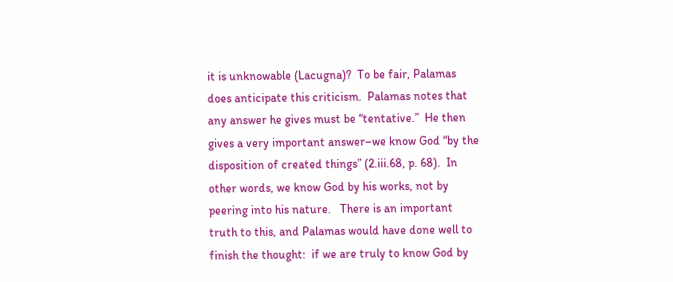it is unknowable (Lacugna)?  To be fair, Palamas does anticipate this criticism.  Palamas notes that any answer he gives must be “tentative.”  He then gives a very important answer–we know God “by the disposition of created things” (2.iii.68, p. 68).  In other words, we know God by his works, not by peering into his nature.   There is an important truth to this, and Palamas would have done well to finish the thought:  if we are truly to know God by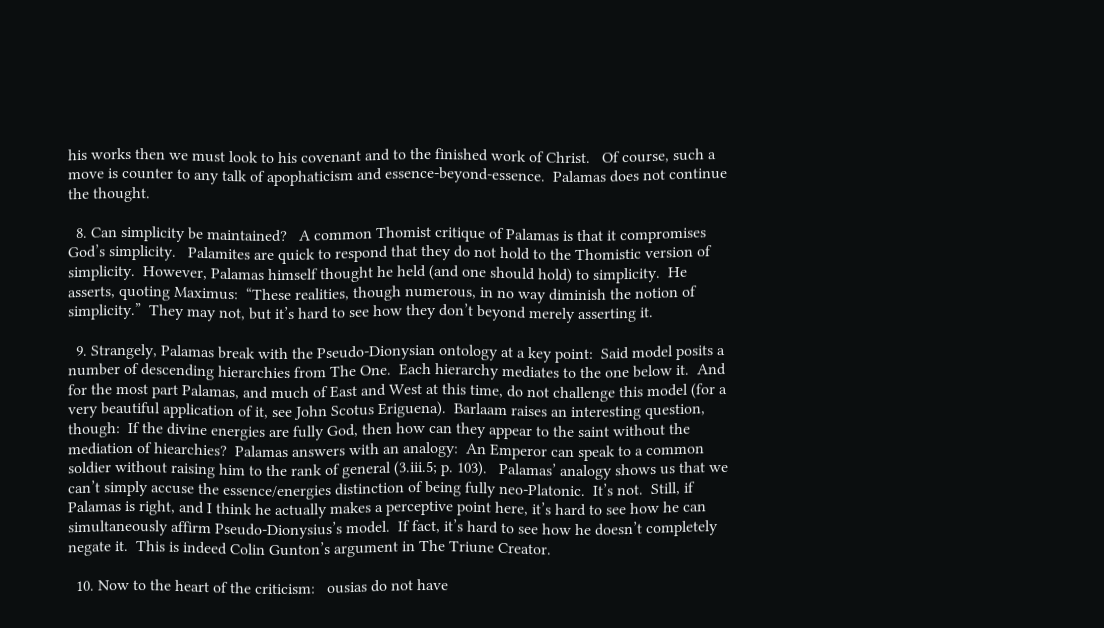his works then we must look to his covenant and to the finished work of Christ.   Of course, such a move is counter to any talk of apophaticism and essence-beyond-essence.  Palamas does not continue the thought.

  8. Can simplicity be maintained?   A common Thomist critique of Palamas is that it compromises God’s simplicity.   Palamites are quick to respond that they do not hold to the Thomistic version of simplicity.  However, Palamas himself thought he held (and one should hold) to simplicity.  He asserts, quoting Maximus:  “These realities, though numerous, in no way diminish the notion of simplicity.”  They may not, but it’s hard to see how they don’t beyond merely asserting it.

  9. Strangely, Palamas break with the Pseudo-Dionysian ontology at a key point:  Said model posits a number of descending hierarchies from The One.  Each hierarchy mediates to the one below it.  And for the most part Palamas, and much of East and West at this time, do not challenge this model (for a very beautiful application of it, see John Scotus Eriguena).  Barlaam raises an interesting question, though:  If the divine energies are fully God, then how can they appear to the saint without the mediation of hiearchies?  Palamas answers with an analogy:  An Emperor can speak to a common soldier without raising him to the rank of general (3.iii.5; p. 103).   Palamas’ analogy shows us that we can’t simply accuse the essence/energies distinction of being fully neo-Platonic.  It’s not.  Still, if Palamas is right, and I think he actually makes a perceptive point here, it’s hard to see how he can simultaneously affirm Pseudo-Dionysius’s model.  If fact, it’s hard to see how he doesn’t completely negate it.  This is indeed Colin Gunton’s argument in The Triune Creator.

  10. Now to the heart of the criticism:   ousias do not have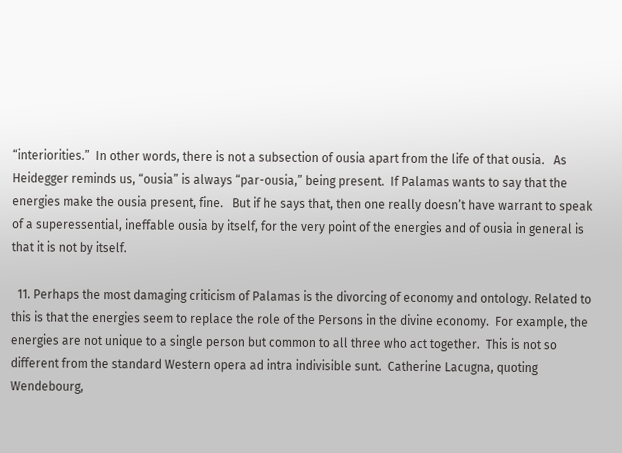“interiorities.”  In other words, there is not a subsection of ousia apart from the life of that ousia.   As Heidegger reminds us, “ousia” is always “par-ousia,” being present.  If Palamas wants to say that the energies make the ousia present, fine.   But if he says that, then one really doesn’t have warrant to speak of a superessential, ineffable ousia by itself, for the very point of the energies and of ousia in general is that it is not by itself.

  11. Perhaps the most damaging criticism of Palamas is the divorcing of economy and ontology. Related to this is that the energies seem to replace the role of the Persons in the divine economy.  For example, the energies are not unique to a single person but common to all three who act together.  This is not so different from the standard Western opera ad intra indivisible sunt.  Catherine Lacugna, quoting Wendebourg,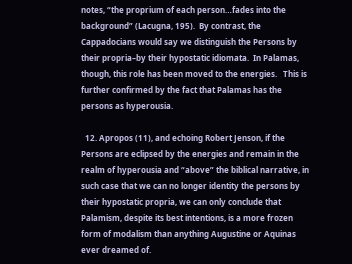notes, “the proprium of each person…fades into the background” (Lacugna, 195).  By contrast, the Cappadocians would say we distinguish the Persons by their propria–by their hypostatic idiomata.  In Palamas, though, this role has been moved to the energies.   This is further confirmed by the fact that Palamas has the persons as hyperousia.

  12. Apropos (11), and echoing Robert Jenson, if the Persons are eclipsed by the energies and remain in the realm of hyperousia and “above” the biblical narrative, in such case that we can no longer identity the persons by their hypostatic propria, we can only conclude that Palamism, despite its best intentions, is a more frozen form of modalism than anything Augustine or Aquinas ever dreamed of.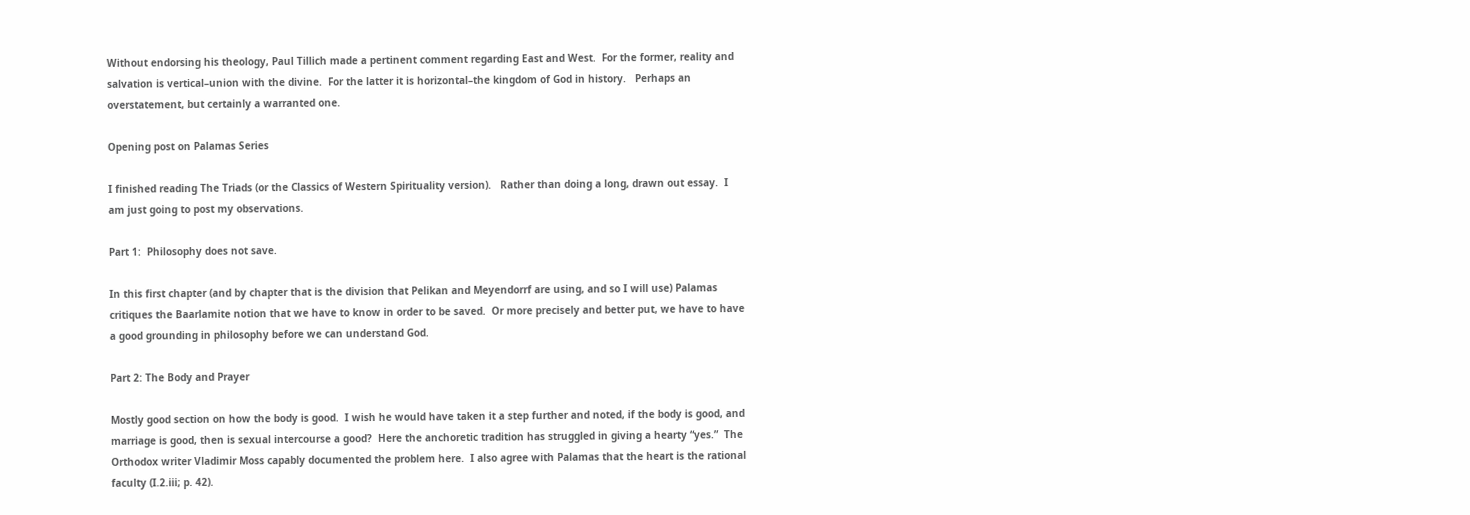Without endorsing his theology, Paul Tillich made a pertinent comment regarding East and West.  For the former, reality and salvation is vertical–union with the divine.  For the latter it is horizontal–the kingdom of God in history.   Perhaps an overstatement, but certainly a warranted one.

Opening post on Palamas Series

I finished reading The Triads (or the Classics of Western Spirituality version).   Rather than doing a long, drawn out essay.  I am just going to post my observations.

Part 1:  Philosophy does not save.

In this first chapter (and by chapter that is the division that Pelikan and Meyendorrf are using, and so I will use) Palamas critiques the Baarlamite notion that we have to know in order to be saved.  Or more precisely and better put, we have to have a good grounding in philosophy before we can understand God.

Part 2: The Body and Prayer

Mostly good section on how the body is good.  I wish he would have taken it a step further and noted, if the body is good, and marriage is good, then is sexual intercourse a good?  Here the anchoretic tradition has struggled in giving a hearty “yes.”  The Orthodox writer Vladimir Moss capably documented the problem here.  I also agree with Palamas that the heart is the rational faculty (I.2.iii; p. 42).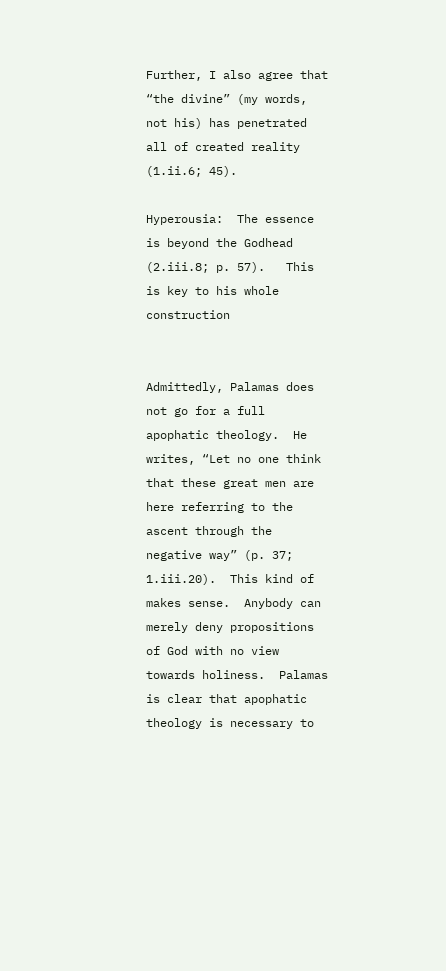Further, I also agree that “the divine” (my words, not his) has penetrated all of created reality (1.ii.6; 45).

Hyperousia:  The essence is beyond the Godhead (2.iii.8; p. 57).   This is key to his whole construction


Admittedly, Palamas does not go for a full apophatic theology.  He writes, “Let no one think that these great men are here referring to the ascent through the negative way” (p. 37; 1.iii.20).  This kind of makes sense.  Anybody can merely deny propositions of God with no view towards holiness.  Palamas is clear that apophatic theology is necessary to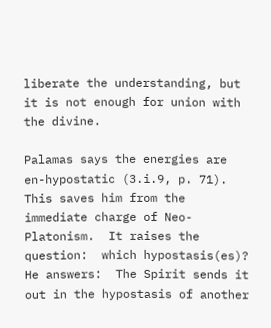liberate the understanding, but it is not enough for union with the divine.

Palamas says the energies are en-hypostatic (3.i.9, p. 71).  This saves him from the immediate charge of Neo-Platonism.  It raises the question:  which hypostasis(es)?  He answers:  The Spirit sends it out in the hypostasis of another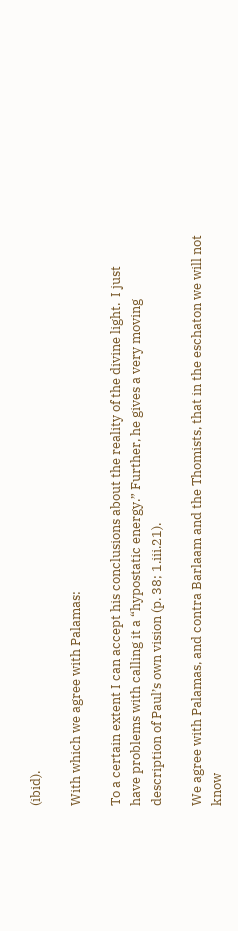(ibid).

With which we agree with Palamas:

To a certain extent I can accept his conclusions about the reality of the divine light.  I just have problems with calling it a “hypostatic energy.” Further, he gives a very moving description of Paul’s own vision (p. 38; 1.iii.21).

We agree with Palamas, and contra Barlaam and the Thomists, that in the eschaton we will not know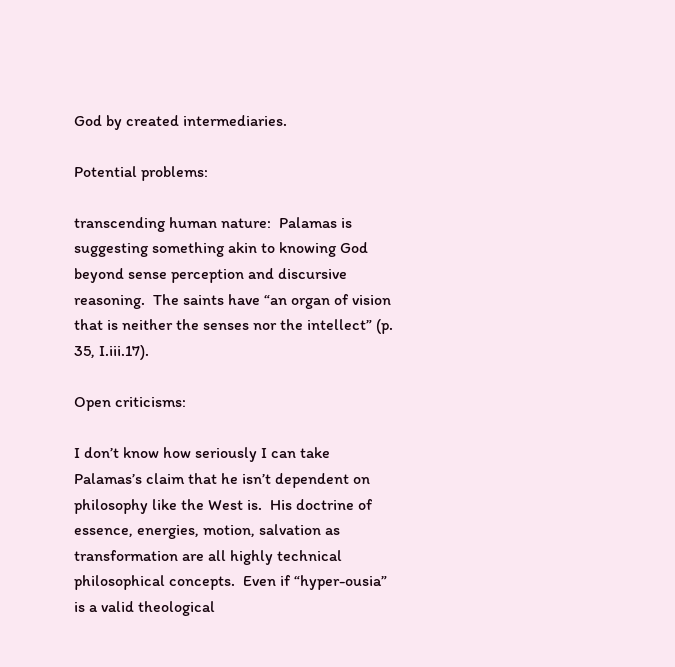God by created intermediaries.

Potential problems:

transcending human nature:  Palamas is suggesting something akin to knowing God beyond sense perception and discursive reasoning.  The saints have “an organ of vision that is neither the senses nor the intellect” (p. 35, I.iii.17).

Open criticisms:

I don’t know how seriously I can take Palamas’s claim that he isn’t dependent on philosophy like the West is.  His doctrine of essence, energies, motion, salvation as transformation are all highly technical philosophical concepts.  Even if “hyper-ousia” is a valid theological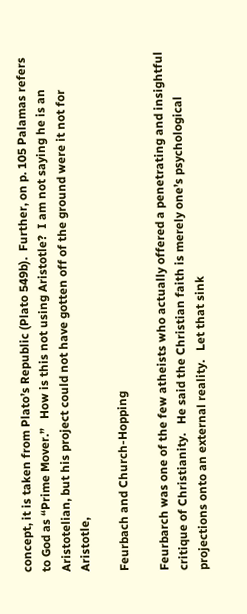concept, it is taken from Plato’s Republic (Plato 549b).  Further, on p. 105 Palamas refers to God as “Prime Mover.”   How is this not using Aristotle?  I am not saying he is an Aristotelian, but his project could not have gotten off of the ground were it not for Aristotle,

Feurbach and Church-Hopping

Feurbarch was one of the few atheists who actually offered a penetrating and insightful critique of Christianity.   He said the Christian faith is merely one’s psychological projections onto an external reality.   Let that sink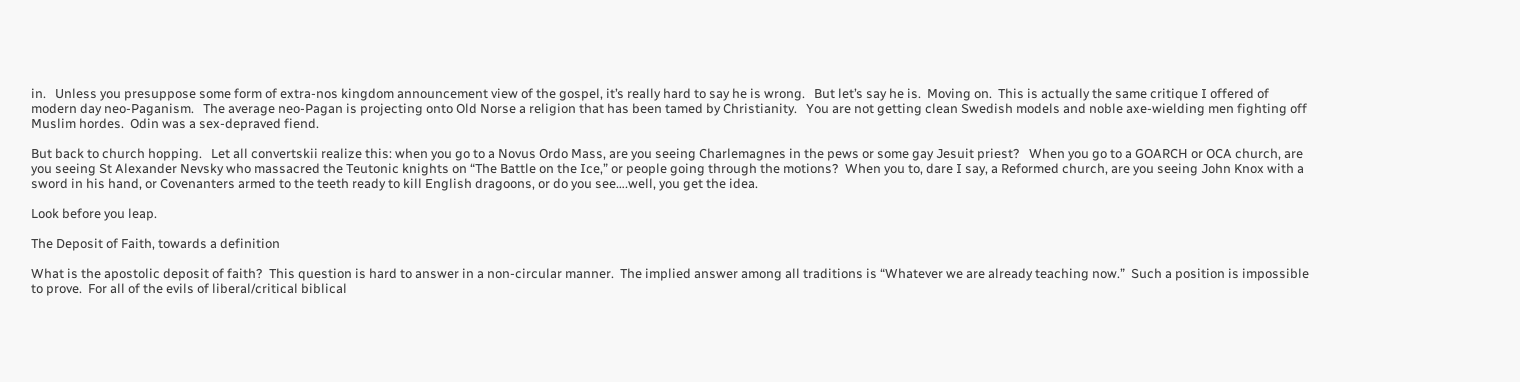in.   Unless you presuppose some form of extra-nos kingdom announcement view of the gospel, it’s really hard to say he is wrong.   But let’s say he is.  Moving on.  This is actually the same critique I offered of modern day neo-Paganism.   The average neo-Pagan is projecting onto Old Norse a religion that has been tamed by Christianity.   You are not getting clean Swedish models and noble axe-wielding men fighting off Muslim hordes.  Odin was a sex-depraved fiend.

But back to church hopping.   Let all convertskii realize this: when you go to a Novus Ordo Mass, are you seeing Charlemagnes in the pews or some gay Jesuit priest?   When you go to a GOARCH or OCA church, are you seeing St Alexander Nevsky who massacred the Teutonic knights on “The Battle on the Ice,” or people going through the motions?  When you to, dare I say, a Reformed church, are you seeing John Knox with a sword in his hand, or Covenanters armed to the teeth ready to kill English dragoons, or do you see….well, you get the idea.

Look before you leap.

The Deposit of Faith, towards a definition

What is the apostolic deposit of faith?  This question is hard to answer in a non-circular manner.  The implied answer among all traditions is “Whatever we are already teaching now.”  Such a position is impossible to prove.  For all of the evils of liberal/critical biblical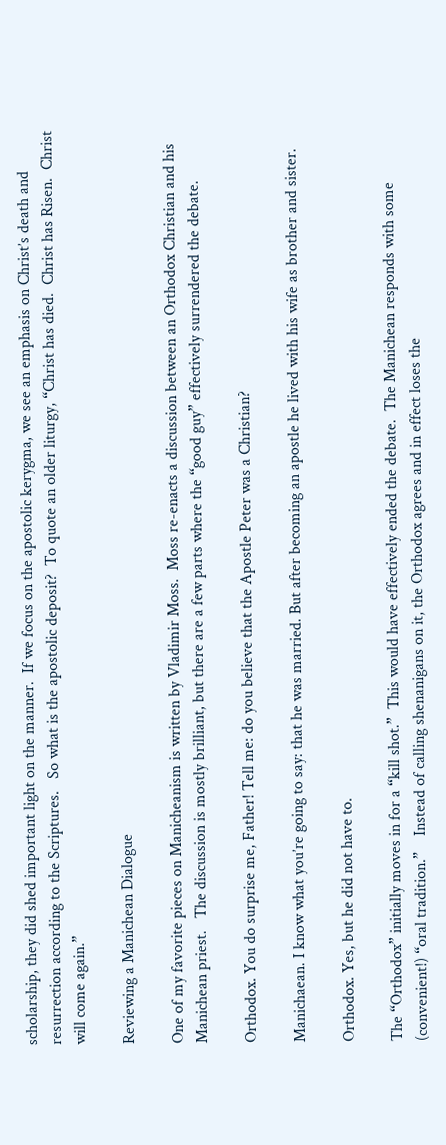scholarship, they did shed important light on the manner.  If we focus on the apostolic kerygma, we see an emphasis on Christ’s death and resurrection according to the Scriptures.   So what is the apostolic deposit?  To quote an older liturgy, “Christ has died.  Christ has Risen.  Christ will come again.”

Reviewing a Manichean Dialogue

One of my favorite pieces on Manicheanism is written by Vladimir Moss.  Moss re-enacts a discussion between an Orthodox Christian and his Manichean priest.   The discussion is mostly brilliant, but there are a few parts where the “good guy” effectively surrendered the debate.

Orthodox. You do surprise me, Father! Tell me: do you believe that the Apostle Peter was a Christian?

Manichaean. I know what you’re going to say: that he was married. But after becoming an apostle he lived with his wife as brother and sister.

Orthodox. Yes, but he did not have to.

The “Orthodox” initially moves in for a “kill shot.”  This would have effectively ended the debate.  The Manichean responds with some (convenient!) “oral tradition.”    Instead of calling shenanigans on it, the Orthodox agrees and in effect loses the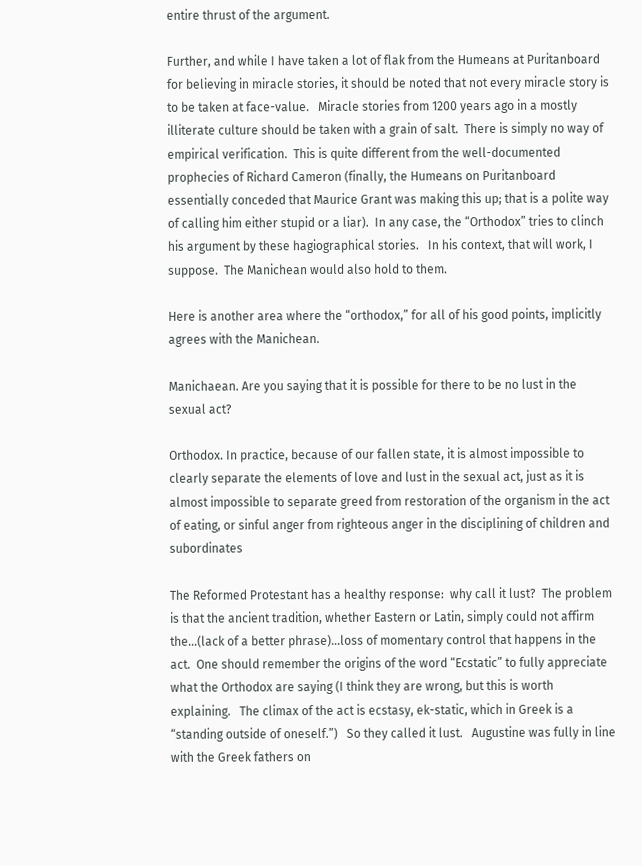entire thrust of the argument.

Further, and while I have taken a lot of flak from the Humeans at Puritanboard for believing in miracle stories, it should be noted that not every miracle story is to be taken at face-value.   Miracle stories from 1200 years ago in a mostly illiterate culture should be taken with a grain of salt.  There is simply no way of empirical verification.  This is quite different from the well-documented prophecies of Richard Cameron (finally, the Humeans on Puritanboard essentially conceded that Maurice Grant was making this up; that is a polite way of calling him either stupid or a liar).  In any case, the “Orthodox” tries to clinch his argument by these hagiographical stories.   In his context, that will work, I suppose.  The Manichean would also hold to them.

Here is another area where the “orthodox,” for all of his good points, implicitly agrees with the Manichean.

Manichaean. Are you saying that it is possible for there to be no lust in the sexual act?

Orthodox. In practice, because of our fallen state, it is almost impossible to clearly separate the elements of love and lust in the sexual act, just as it is almost impossible to separate greed from restoration of the organism in the act of eating, or sinful anger from righteous anger in the disciplining of children and subordinates

The Reformed Protestant has a healthy response:  why call it lust?  The problem is that the ancient tradition, whether Eastern or Latin, simply could not affirm the…(lack of a better phrase)…loss of momentary control that happens in the act.  One should remember the origins of the word “Ecstatic” to fully appreciate what the Orthodox are saying (I think they are wrong, but this is worth explaining.   The climax of the act is ecstasy, ek-static, which in Greek is a “standing outside of oneself.”)   So they called it lust.   Augustine was fully in line with the Greek fathers on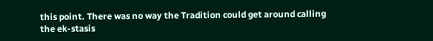this point. There was no way the Tradition could get around calling the ek-stasis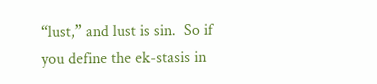“lust,” and lust is sin.  So if you define the ek-stasis in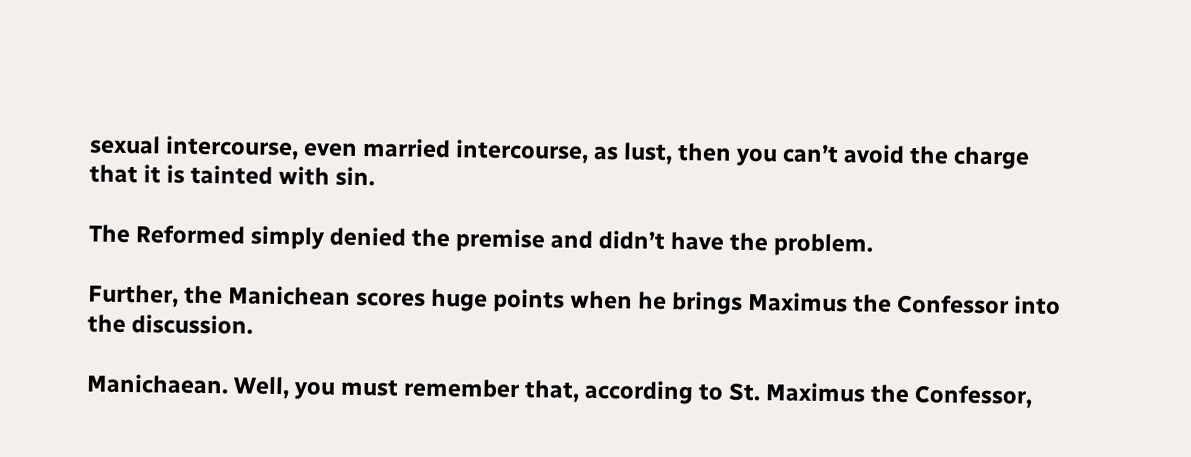sexual intercourse, even married intercourse, as lust, then you can’t avoid the charge that it is tainted with sin.

The Reformed simply denied the premise and didn’t have the problem.

Further, the Manichean scores huge points when he brings Maximus the Confessor into the discussion.

Manichaean. Well, you must remember that, according to St. Maximus the Confessor,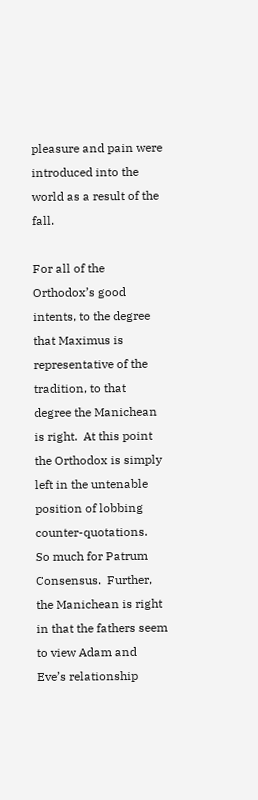pleasure and pain were introduced into the world as a result of the fall.

For all of the Orthodox’s good intents, to the degree that Maximus is representative of the tradition, to that degree the Manichean is right.  At this point the Orthodox is simply left in the untenable position of lobbing counter-quotations.  So much for Patrum Consensus.  Further, the Manichean is right in that the fathers seem to view Adam and Eve’s relationship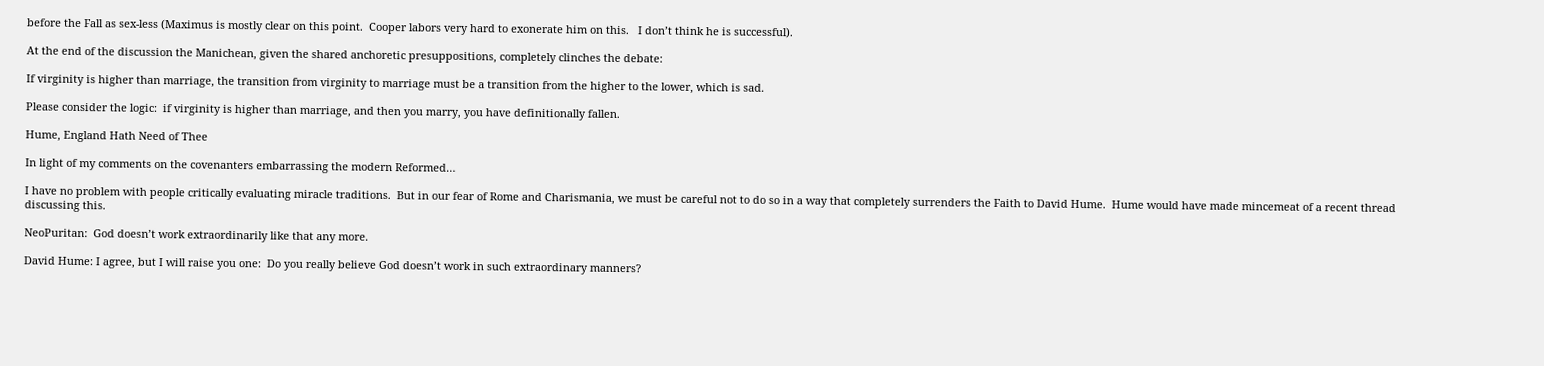before the Fall as sex-less (Maximus is mostly clear on this point.  Cooper labors very hard to exonerate him on this.   I don’t think he is successful).

At the end of the discussion the Manichean, given the shared anchoretic presuppositions, completely clinches the debate:

If virginity is higher than marriage, the transition from virginity to marriage must be a transition from the higher to the lower, which is sad.

Please consider the logic:  if virginity is higher than marriage, and then you marry, you have definitionally fallen.

Hume, England Hath Need of Thee

In light of my comments on the covenanters embarrassing the modern Reformed…

I have no problem with people critically evaluating miracle traditions.  But in our fear of Rome and Charismania, we must be careful not to do so in a way that completely surrenders the Faith to David Hume.  Hume would have made mincemeat of a recent thread discussing this.

NeoPuritan:  God doesn’t work extraordinarily like that any more.

David Hume: I agree, but I will raise you one:  Do you really believe God doesn’t work in such extraordinary manners?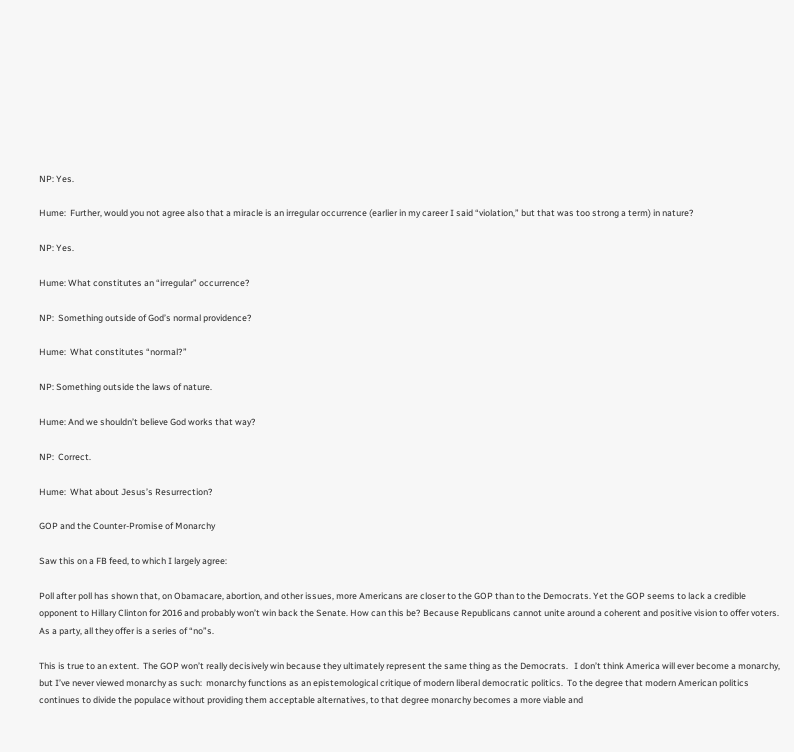NP: Yes.

Hume:  Further, would you not agree also that a miracle is an irregular occurrence (earlier in my career I said “violation,” but that was too strong a term) in nature?

NP: Yes.

Hume: What constitutes an “irregular” occurrence?

NP:  Something outside of God’s normal providence?

Hume:  What constitutes “normal?”

NP: Something outside the laws of nature.

Hume: And we shouldn’t believe God works that way?

NP:  Correct.

Hume:  What about Jesus’s Resurrection?

GOP and the Counter-Promise of Monarchy

Saw this on a FB feed, to which I largely agree:

Poll after poll has shown that, on Obamacare, abortion, and other issues, more Americans are closer to the GOP than to the Democrats. Yet the GOP seems to lack a credible opponent to Hillary Clinton for 2016 and probably won’t win back the Senate. How can this be? Because Republicans cannot unite around a coherent and positive vision to offer voters. As a party, all they offer is a series of “no”s.

This is true to an extent.  The GOP won’t really decisively win because they ultimately represent the same thing as the Democrats.   I don’t think America will ever become a monarchy, but I’ve never viewed monarchy as such:  monarchy functions as an epistemological critique of modern liberal democratic politics.  To the degree that modern American politics continues to divide the populace without providing them acceptable alternatives, to that degree monarchy becomes a more viable and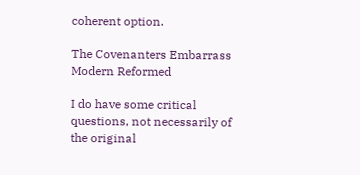coherent option.

The Covenanters Embarrass Modern Reformed

I do have some critical questions, not necessarily of the original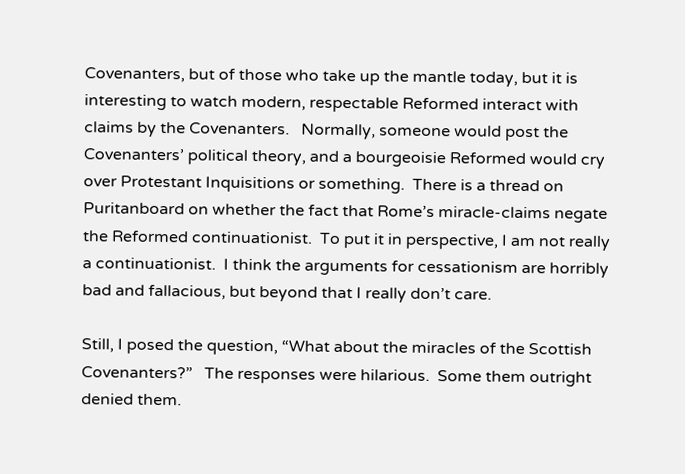Covenanters, but of those who take up the mantle today, but it is interesting to watch modern, respectable Reformed interact with claims by the Covenanters.   Normally, someone would post the Covenanters’ political theory, and a bourgeoisie Reformed would cry over Protestant Inquisitions or something.  There is a thread on Puritanboard on whether the fact that Rome’s miracle-claims negate the Reformed continuationist.  To put it in perspective, I am not really a continuationist.  I think the arguments for cessationism are horribly bad and fallacious, but beyond that I really don’t care.

Still, I posed the question, “What about the miracles of the Scottish Covenanters?”   The responses were hilarious.  Some them outright denied them.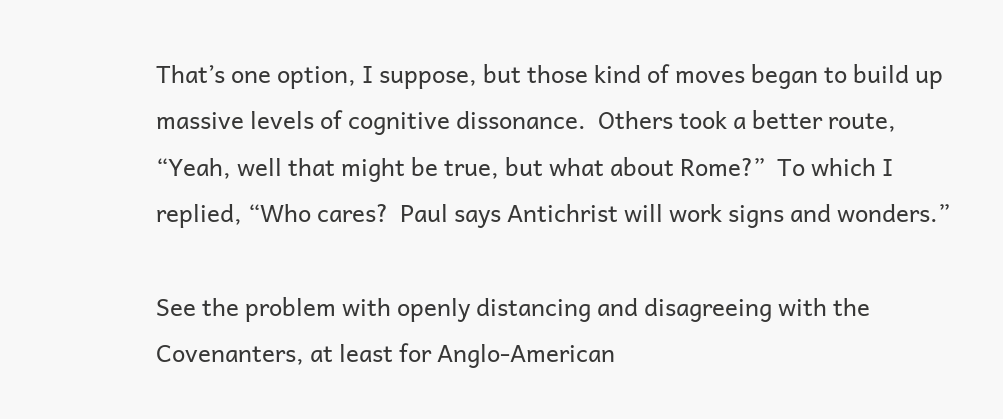That’s one option, I suppose, but those kind of moves began to build up massive levels of cognitive dissonance.  Others took a better route, “Yeah, well that might be true, but what about Rome?”  To which I replied, “Who cares?  Paul says Antichrist will work signs and wonders.”

See the problem with openly distancing and disagreeing with the Covenanters, at least for Anglo-American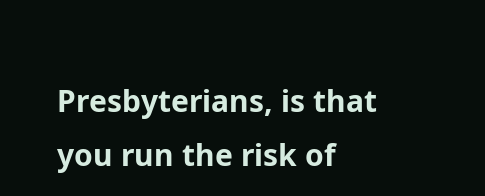Presbyterians, is that you run the risk of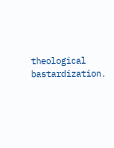theological bastardization.